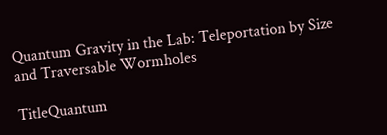Quantum Gravity in the Lab: Teleportation by Size and Traversable Wormholes

TitleQuantum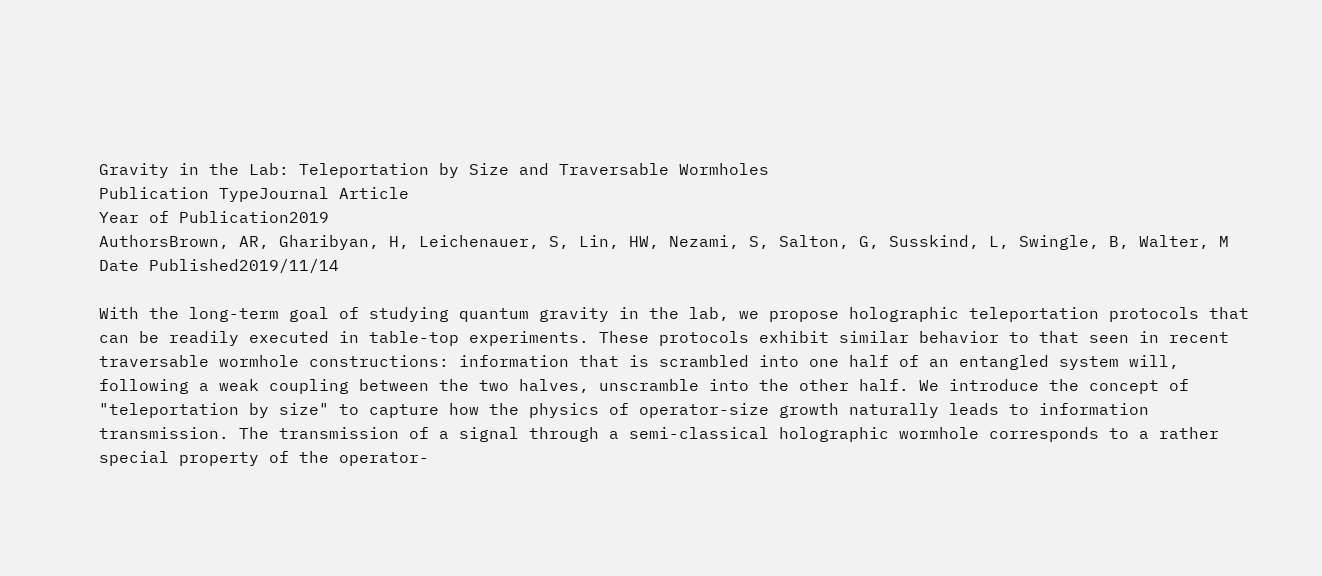Gravity in the Lab: Teleportation by Size and Traversable Wormholes
Publication TypeJournal Article
Year of Publication2019
AuthorsBrown, AR, Gharibyan, H, Leichenauer, S, Lin, HW, Nezami, S, Salton, G, Susskind, L, Swingle, B, Walter, M
Date Published2019/11/14

With the long-term goal of studying quantum gravity in the lab, we propose holographic teleportation protocols that can be readily executed in table-top experiments. These protocols exhibit similar behavior to that seen in recent traversable wormhole constructions: information that is scrambled into one half of an entangled system will, following a weak coupling between the two halves, unscramble into the other half. We introduce the concept of "teleportation by size" to capture how the physics of operator-size growth naturally leads to information transmission. The transmission of a signal through a semi-classical holographic wormhole corresponds to a rather special property of the operator-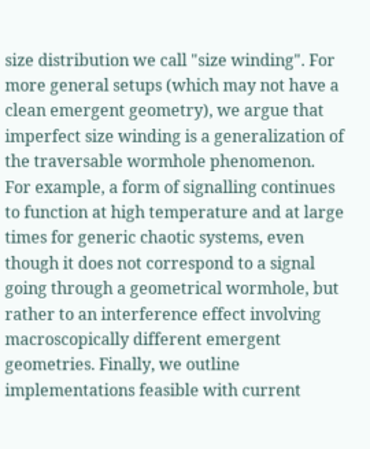size distribution we call "size winding". For more general setups (which may not have a clean emergent geometry), we argue that imperfect size winding is a generalization of the traversable wormhole phenomenon. For example, a form of signalling continues to function at high temperature and at large times for generic chaotic systems, even though it does not correspond to a signal going through a geometrical wormhole, but rather to an interference effect involving macroscopically different emergent geometries. Finally, we outline implementations feasible with current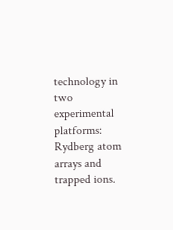technology in two experimental platforms: Rydberg atom arrays and trapped ions.